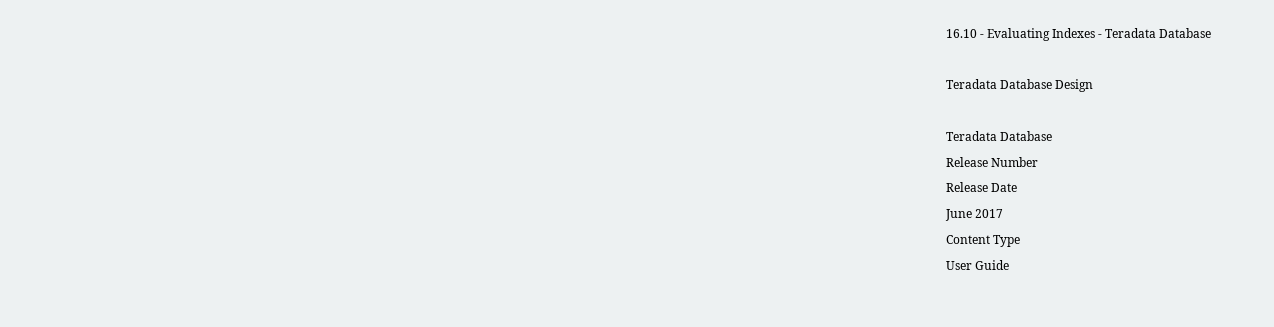16.10 - Evaluating Indexes - Teradata Database

Teradata Database Design

Teradata Database
Release Number
Release Date
June 2017
Content Type
User Guide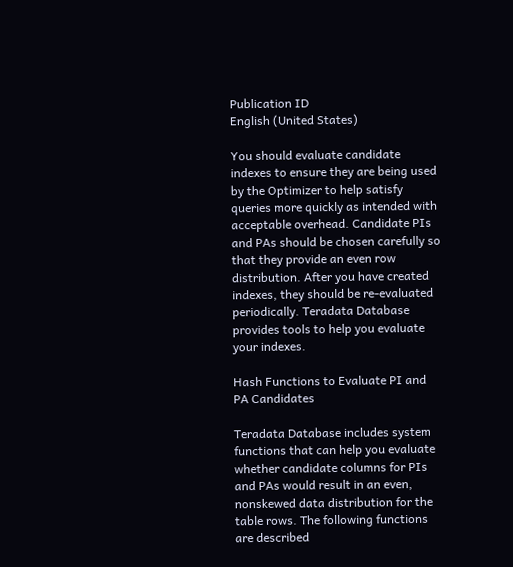Publication ID
English (United States)

You should evaluate candidate indexes to ensure they are being used by the Optimizer to help satisfy queries more quickly as intended with acceptable overhead. Candidate PIs and PAs should be chosen carefully so that they provide an even row distribution. After you have created indexes, they should be re-evaluated periodically. Teradata Database provides tools to help you evaluate your indexes.

Hash Functions to Evaluate PI and PA Candidates

Teradata Database includes system functions that can help you evaluate whether candidate columns for PIs and PAs would result in an even, nonskewed data distribution for the table rows. The following functions are described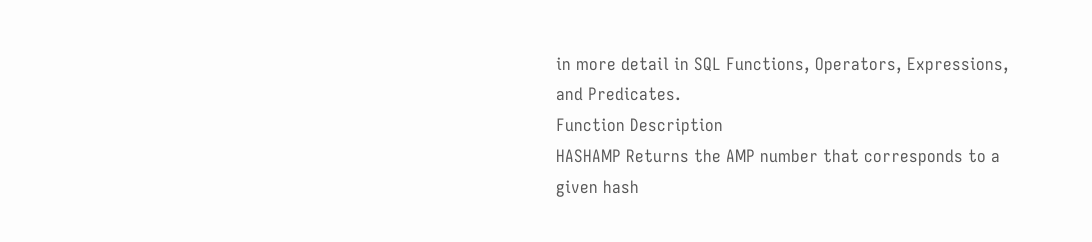in more detail in SQL Functions, Operators, Expressions, and Predicates.
Function Description
HASHAMP Returns the AMP number that corresponds to a given hash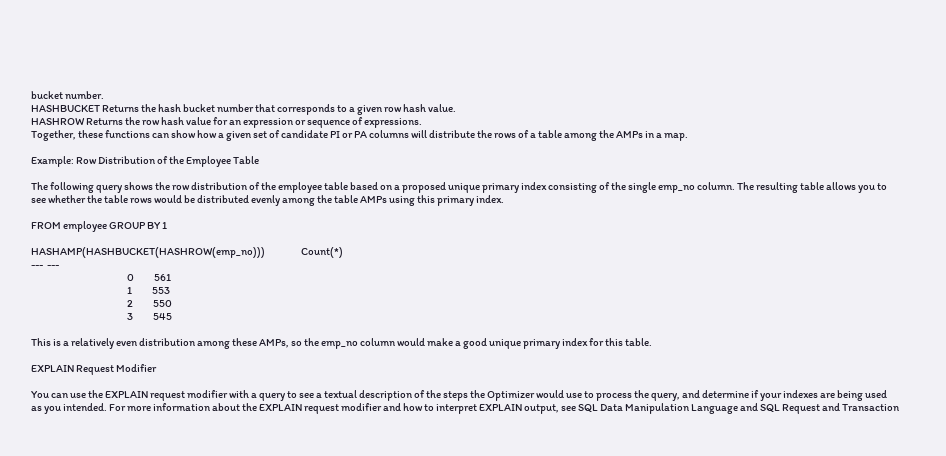bucket number.
HASHBUCKET Returns the hash bucket number that corresponds to a given row hash value.
HASHROW Returns the row hash value for an expression or sequence of expressions.
Together, these functions can show how a given set of candidate PI or PA columns will distribute the rows of a table among the AMPs in a map.

Example: Row Distribution of the Employee Table

The following query shows the row distribution of the employee table based on a proposed unique primary index consisting of the single emp_no column. The resulting table allows you to see whether the table rows would be distributed evenly among the table AMPs using this primary index.

FROM employee GROUP BY 1

HASHAMP(HASHBUCKET(HASHROW(emp_no)))                  Count(*)
---  ---
                                                0          561
                                                1          553
                                                2          550
                                                3          545

This is a relatively even distribution among these AMPs, so the emp_no column would make a good unique primary index for this table.

EXPLAIN Request Modifier

You can use the EXPLAIN request modifier with a query to see a textual description of the steps the Optimizer would use to process the query, and determine if your indexes are being used as you intended. For more information about the EXPLAIN request modifier and how to interpret EXPLAIN output, see SQL Data Manipulation Language and SQL Request and Transaction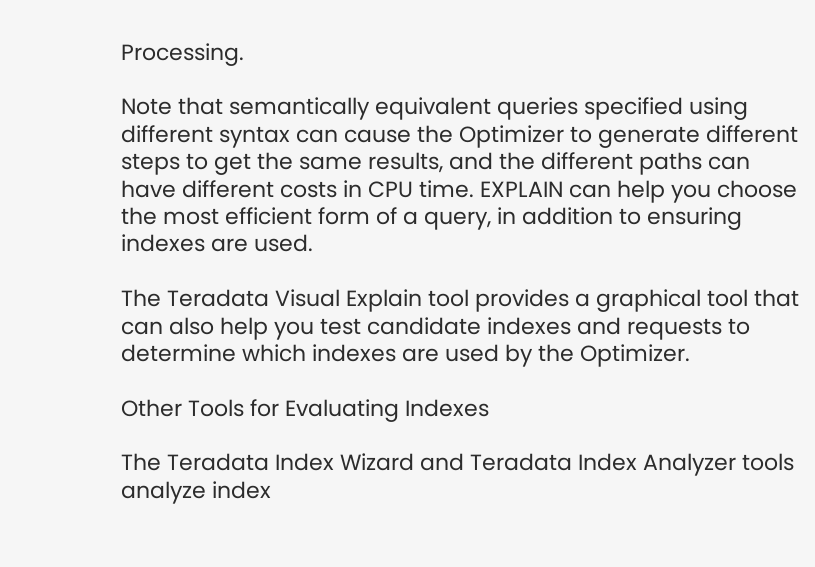Processing.

Note that semantically equivalent queries specified using different syntax can cause the Optimizer to generate different steps to get the same results, and the different paths can have different costs in CPU time. EXPLAIN can help you choose the most efficient form of a query, in addition to ensuring indexes are used.

The Teradata Visual Explain tool provides a graphical tool that can also help you test candidate indexes and requests to determine which indexes are used by the Optimizer.

Other Tools for Evaluating Indexes

The Teradata Index Wizard and Teradata Index Analyzer tools analyze index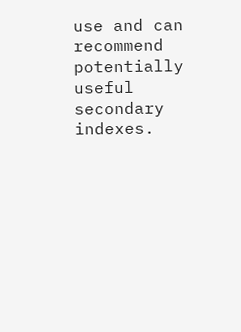use and can recommend potentially useful secondary indexes.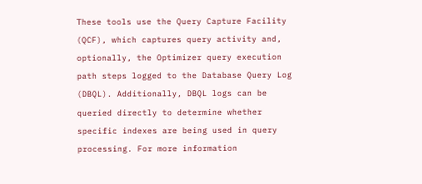These tools use the Query Capture Facility (QCF), which captures query activity and, optionally, the Optimizer query execution path steps logged to the Database Query Log (DBQL). Additionally, DBQL logs can be queried directly to determine whether specific indexes are being used in query processing. For more information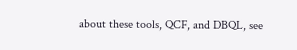about these tools, QCF, and DBQL, see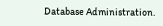Database Administration.